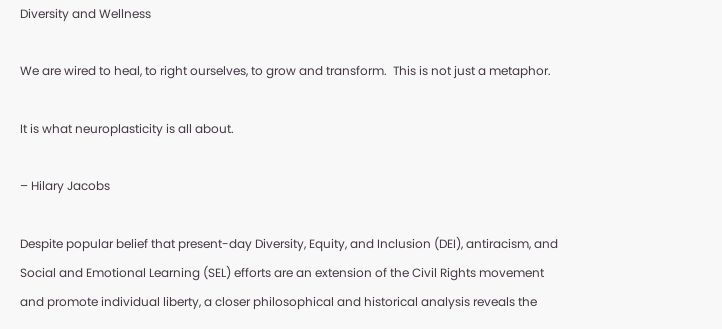Diversity and Wellness

We are wired to heal, to right ourselves, to grow and transform.  This is not just a metaphor.

It is what neuroplasticity is all about.

– Hilary Jacobs

Despite popular belief that present-day Diversity, Equity, and Inclusion (DEI), antiracism, and Social and Emotional Learning (SEL) efforts are an extension of the Civil Rights movement and promote individual liberty, a closer philosophical and historical analysis reveals the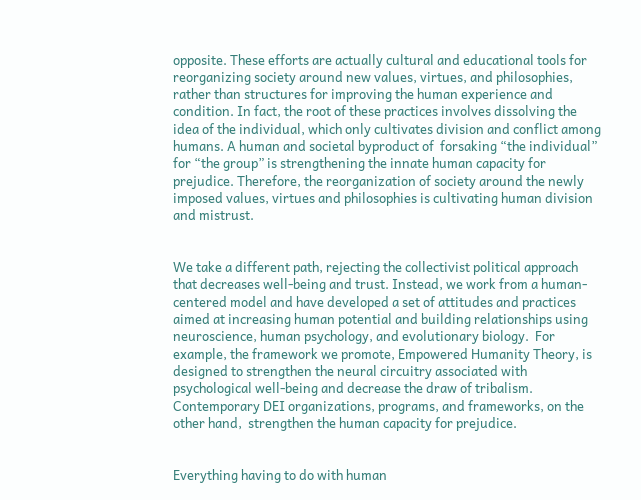opposite. These efforts are actually cultural and educational tools for reorganizing society around new values, virtues, and philosophies, rather than structures for improving the human experience and condition. In fact, the root of these practices involves dissolving the idea of the individual, which only cultivates division and conflict among humans. A human and societal byproduct of  forsaking “the individual” for “the group” is strengthening the innate human capacity for prejudice. Therefore, the reorganization of society around the newly imposed values, virtues and philosophies is cultivating human division and mistrust.


We take a different path, rejecting the collectivist political approach that decreases well-being and trust. Instead, we work from a human-centered model and have developed a set of attitudes and practices aimed at increasing human potential and building relationships using neuroscience, human psychology, and evolutionary biology.  For example, the framework we promote, Empowered Humanity Theory, is designed to strengthen the neural circuitry associated with psychological well-being and decrease the draw of tribalism.  Contemporary DEI organizations, programs, and frameworks, on the other hand,  strengthen the human capacity for prejudice.


Everything having to do with human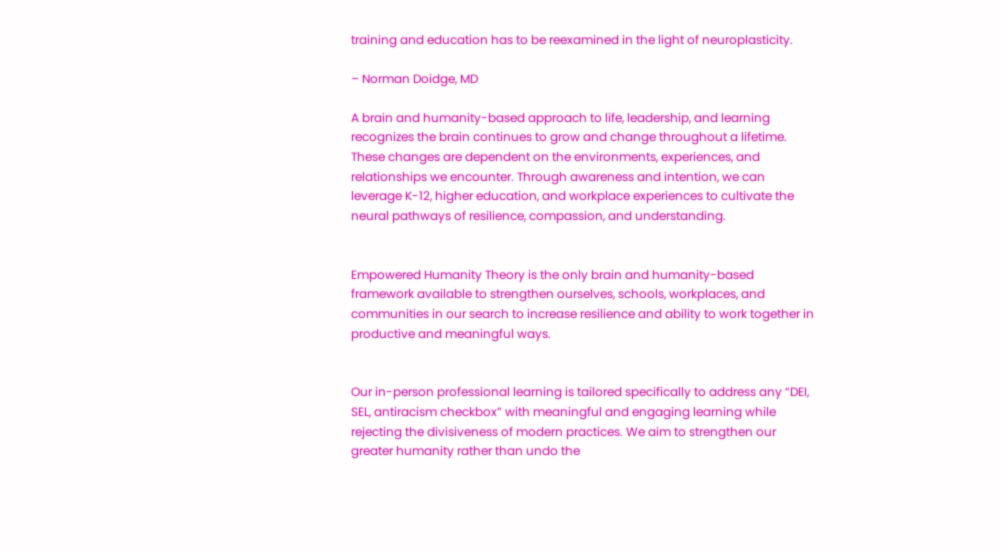training and education has to be reexamined in the light of neuroplasticity.

– Norman Doidge, MD

A brain and humanity-based approach to life, leadership, and learning recognizes the brain continues to grow and change throughout a lifetime. These changes are dependent on the environments, experiences, and relationships we encounter. Through awareness and intention, we can leverage K-12, higher education, and workplace experiences to cultivate the neural pathways of resilience, compassion, and understanding.


Empowered Humanity Theory is the only brain and humanity-based framework available to strengthen ourselves, schools, workplaces, and communities in our search to increase resilience and ability to work together in productive and meaningful ways.


Our in-person professional learning is tailored specifically to address any “DEI, SEL, antiracism checkbox” with meaningful and engaging learning while rejecting the divisiveness of modern practices. We aim to strengthen our greater humanity rather than undo the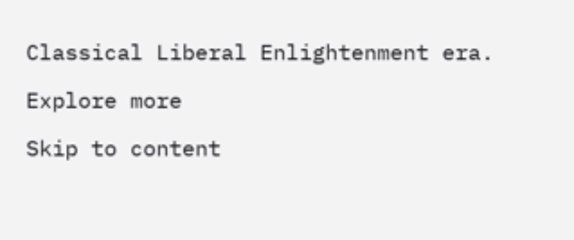Classical Liberal Enlightenment era.

Explore more

Skip to content